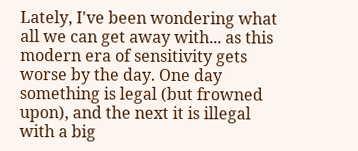Lately, I've been wondering what all we can get away with... as this modern era of sensitivity gets worse by the day. One day something is legal (but frowned upon), and the next it is illegal with a big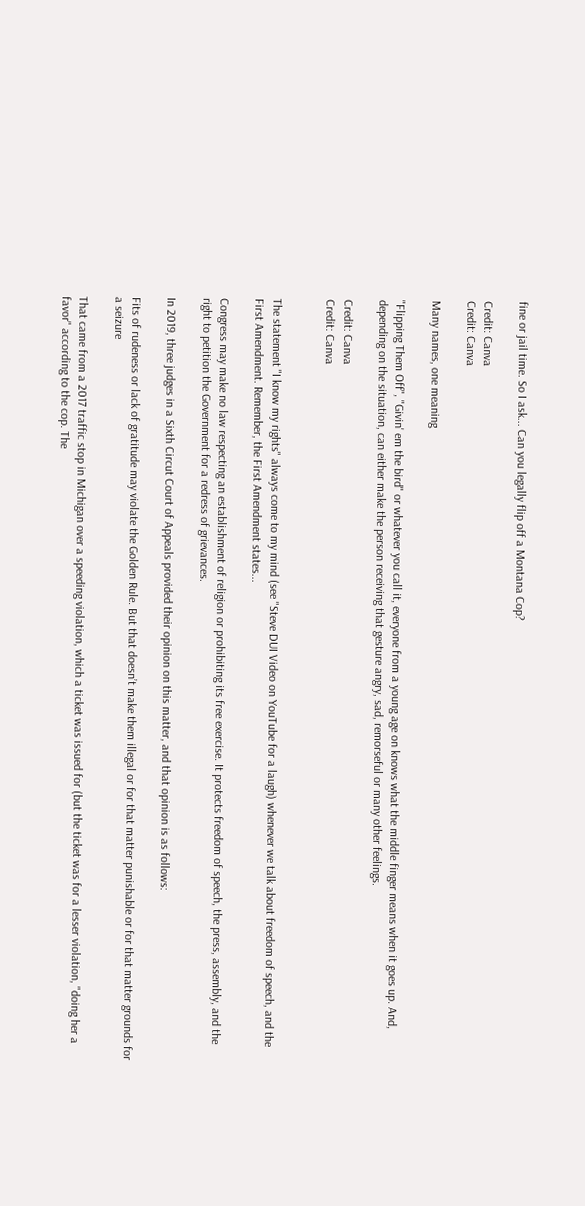fine or jail time. So I ask... Can you legally flip off a Montana Cop?

Credit: Canva
Credit: Canva

Many names, one meaning

"Flipping Them Off", "Givin' em the bird" or whatever you call it, everyone from a young age on knows what the middle finger means when it goes up. And, depending on the situation, can either make the person receiving that gesture angry, sad, remorseful or many other feelings.

Credit: Canva
Credit: Canva


The statement "I know my rights" always come to my mind (see "Steve DUI Video on YouTube for a laugh) whenever we talk about freedom of speech, and the First Amendment. Remember, the First Amendment states...

Congress may make no law respecting an establishment of religion or prohibiting its free exercise. It protects freedom of speech, the press, assembly, and the right to petition the Government for a redress of grievances.

In 2019, three judges in a Sixth Circut Court of Appeals provided their opinion on this matter, and that opinion is as follows:

Fits of rudeness or lack of gratitude may violate the Golden Rule. But that doesn’t make them illegal or for that matter punishable or for that matter grounds for a seizure

That came from a 2017 traffic stop in Michigan over a speeding violation, which a ticket was issued for (but the ticket was for a lesser violation, "doing her a favor" according to the cop. The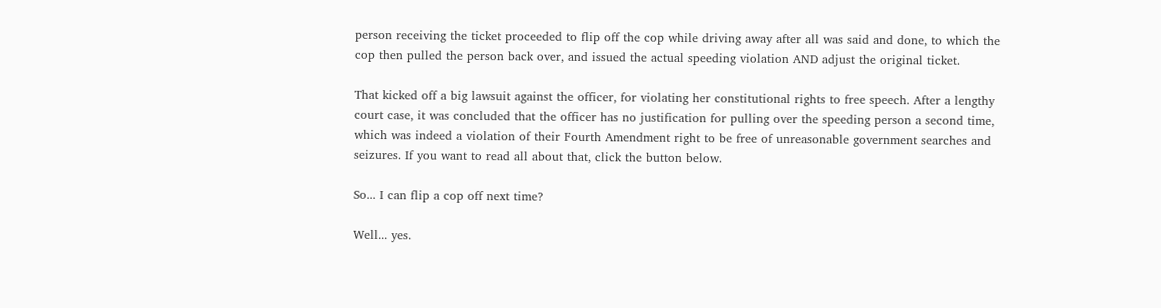person receiving the ticket proceeded to flip off the cop while driving away after all was said and done, to which the cop then pulled the person back over, and issued the actual speeding violation AND adjust the original ticket.

That kicked off a big lawsuit against the officer, for violating her constitutional rights to free speech. After a lengthy court case, it was concluded that the officer has no justification for pulling over the speeding person a second time, which was indeed a violation of their Fourth Amendment right to be free of unreasonable government searches and seizures. If you want to read all about that, click the button below.

So... I can flip a cop off next time?

Well... yes.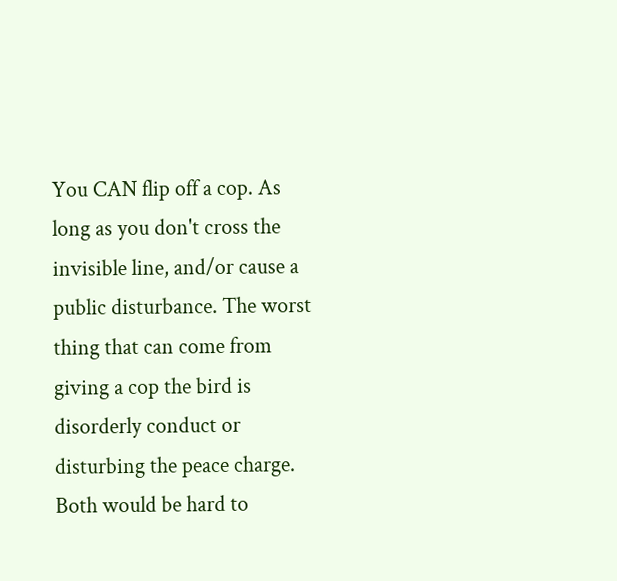You CAN flip off a cop. As long as you don't cross the invisible line, and/or cause a public disturbance. The worst thing that can come from giving a cop the bird is disorderly conduct or disturbing the peace charge. Both would be hard to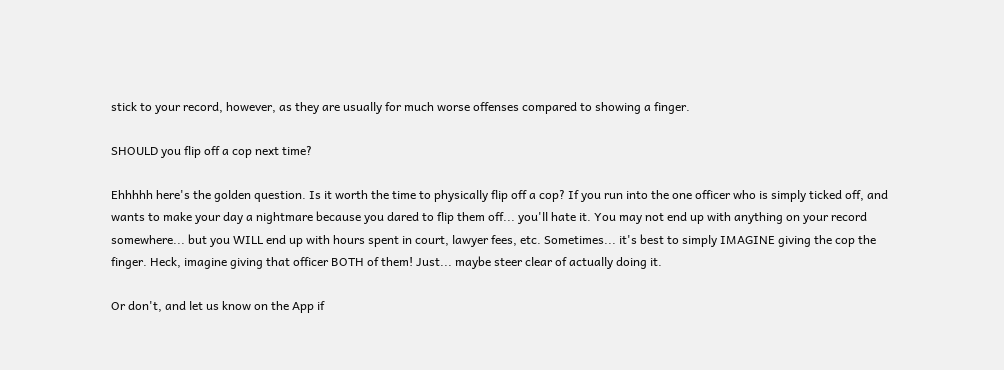stick to your record, however, as they are usually for much worse offenses compared to showing a finger.

SHOULD you flip off a cop next time?

Ehhhhh here's the golden question. Is it worth the time to physically flip off a cop? If you run into the one officer who is simply ticked off, and wants to make your day a nightmare because you dared to flip them off... you'll hate it. You may not end up with anything on your record somewhere... but you WILL end up with hours spent in court, lawyer fees, etc. Sometimes... it's best to simply IMAGINE giving the cop the finger. Heck, imagine giving that officer BOTH of them! Just... maybe steer clear of actually doing it.

Or don't, and let us know on the App if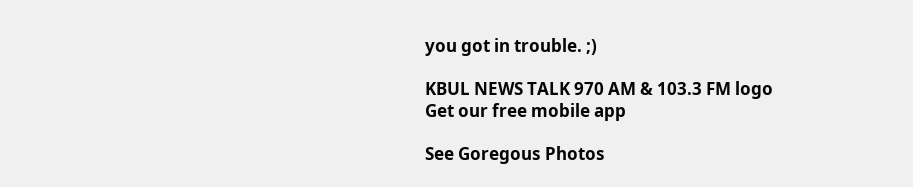you got in trouble. ;)

KBUL NEWS TALK 970 AM & 103.3 FM logo
Get our free mobile app

See Goregous Photos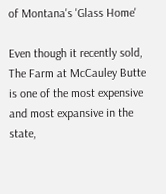of Montana's 'Glass Home'

Even though it recently sold, The Farm at McCauley Butte is one of the most expensive and most expansive in the state,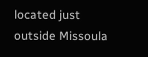located just outside Missoula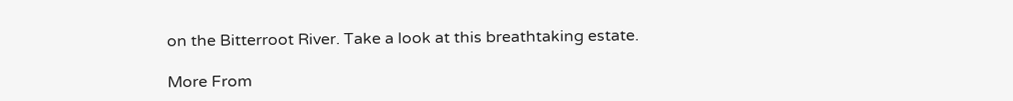on the Bitterroot River. Take a look at this breathtaking estate.

More From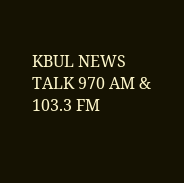KBUL NEWS TALK 970 AM & 103.3 FM